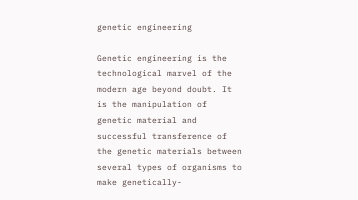genetic engineering

Genetic engineering is the technological marvel of the modern age beyond doubt. It is the manipulation of genetic material and successful transference of the genetic materials between several types of organisms to make genetically-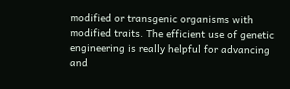modified or transgenic organisms with modified traits. The efficient use of genetic engineering is really helpful for advancing and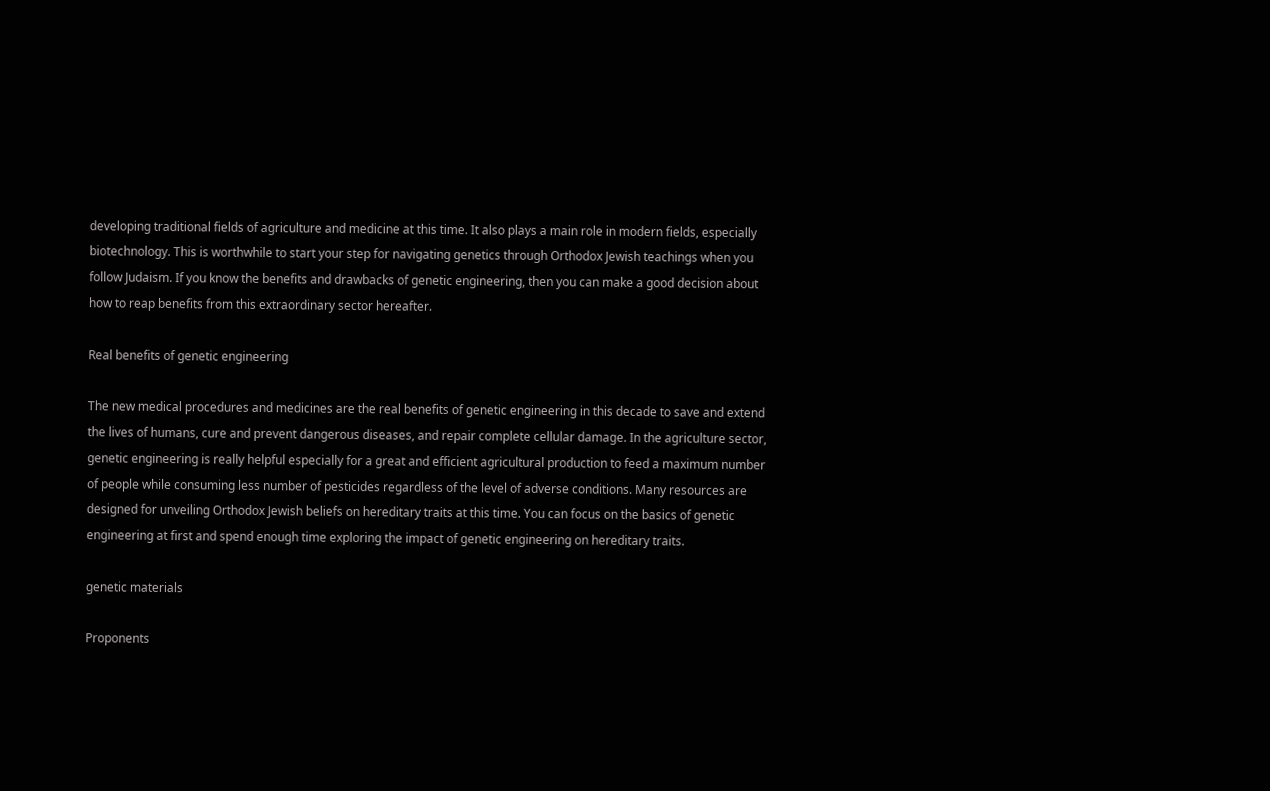developing traditional fields of agriculture and medicine at this time. It also plays a main role in modern fields, especially biotechnology. This is worthwhile to start your step for navigating genetics through Orthodox Jewish teachings when you follow Judaism. If you know the benefits and drawbacks of genetic engineering, then you can make a good decision about how to reap benefits from this extraordinary sector hereafter.

Real benefits of genetic engineering

The new medical procedures and medicines are the real benefits of genetic engineering in this decade to save and extend the lives of humans, cure and prevent dangerous diseases, and repair complete cellular damage. In the agriculture sector, genetic engineering is really helpful especially for a great and efficient agricultural production to feed a maximum number of people while consuming less number of pesticides regardless of the level of adverse conditions. Many resources are designed for unveiling Orthodox Jewish beliefs on hereditary traits at this time. You can focus on the basics of genetic engineering at first and spend enough time exploring the impact of genetic engineering on hereditary traits.

genetic materials

Proponents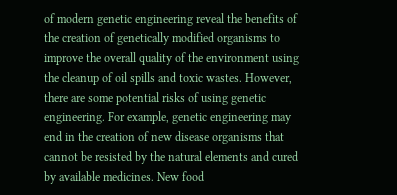of modern genetic engineering reveal the benefits of the creation of genetically modified organisms to improve the overall quality of the environment using the cleanup of oil spills and toxic wastes. However, there are some potential risks of using genetic engineering. For example, genetic engineering may end in the creation of new disease organisms that cannot be resisted by the natural elements and cured by available medicines. New food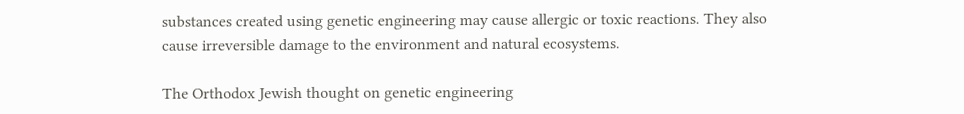substances created using genetic engineering may cause allergic or toxic reactions. They also cause irreversible damage to the environment and natural ecosystems.

The Orthodox Jewish thought on genetic engineering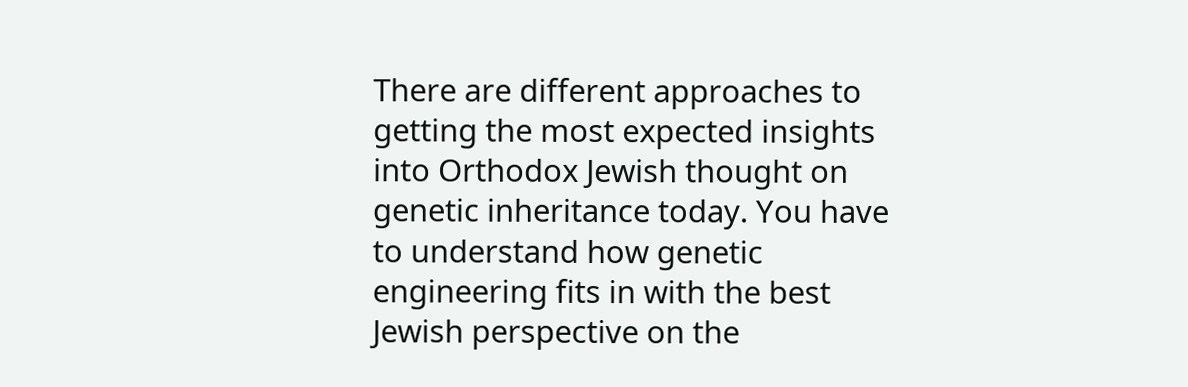There are different approaches to getting the most expected insights into Orthodox Jewish thought on genetic inheritance today. You have to understand how genetic engineering fits in with the best Jewish perspective on the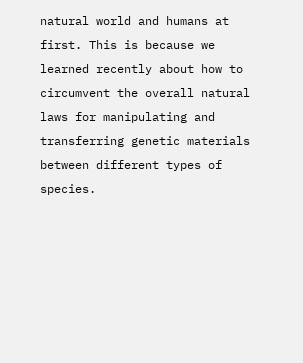natural world and humans at first. This is because we learned recently about how to circumvent the overall natural laws for manipulating and transferring genetic materials between different types of species.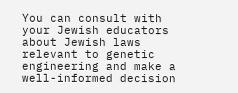You can consult with your Jewish educators about Jewish laws relevant to genetic engineering and make a well-informed decision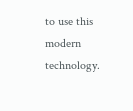to use this modern technology.